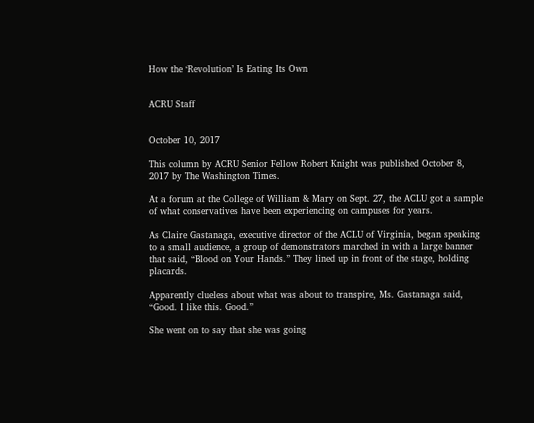How the ‘Revolution’ Is Eating Its Own


ACRU Staff


October 10, 2017

This column by ACRU Senior Fellow Robert Knight was published October 8, 2017 by The Washington Times.

At a forum at the College of William & Mary on Sept. 27, the ACLU got a sample of what conservatives have been experiencing on campuses for years.

As Claire Gastanaga, executive director of the ACLU of Virginia, began speaking to a small audience, a group of demonstrators marched in with a large banner that said, “Blood on Your Hands.” They lined up in front of the stage, holding placards.

Apparently clueless about what was about to transpire, Ms. Gastanaga said, “Good. I like this. Good.”

She went on to say that she was going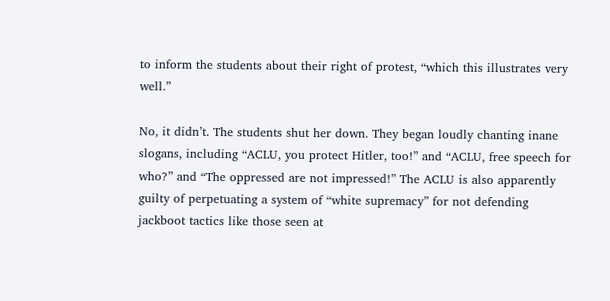to inform the students about their right of protest, “which this illustrates very well.”

No, it didn’t. The students shut her down. They began loudly chanting inane slogans, including “ACLU, you protect Hitler, too!” and “ACLU, free speech for who?” and “The oppressed are not impressed!” The ACLU is also apparently guilty of perpetuating a system of “white supremacy” for not defending jackboot tactics like those seen at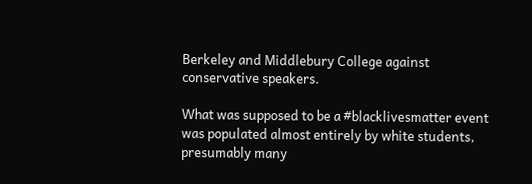Berkeley and Middlebury College against conservative speakers.

What was supposed to be a #blacklivesmatter event was populated almost entirely by white students, presumably many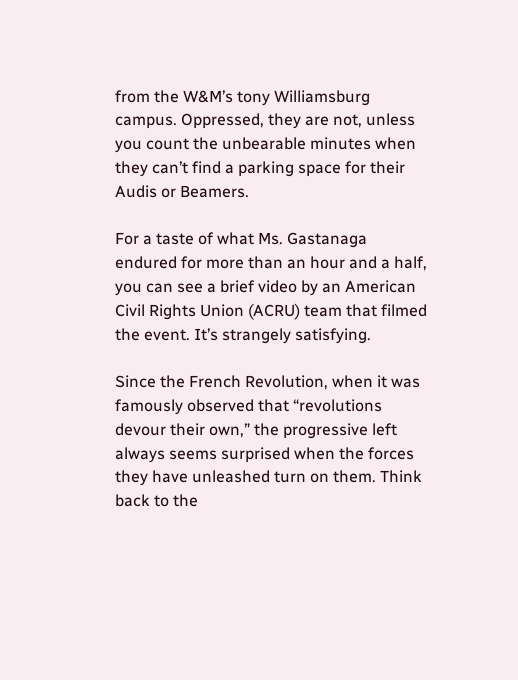from the W&M’s tony Williamsburg campus. Oppressed, they are not, unless you count the unbearable minutes when they can’t find a parking space for their Audis or Beamers.

For a taste of what Ms. Gastanaga endured for more than an hour and a half, you can see a brief video by an American Civil Rights Union (ACRU) team that filmed the event. It’s strangely satisfying.

Since the French Revolution, when it was famously observed that “revolutions devour their own,” the progressive left always seems surprised when the forces they have unleashed turn on them. Think back to the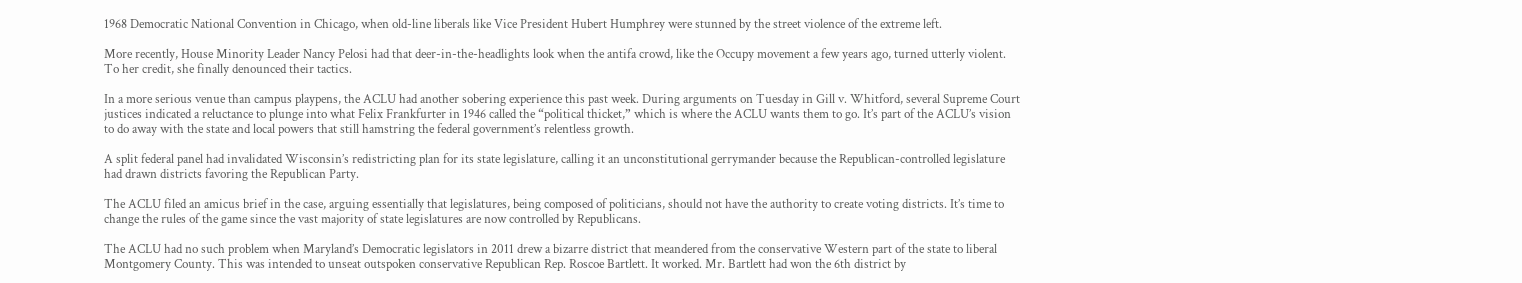1968 Democratic National Convention in Chicago, when old-line liberals like Vice President Hubert Humphrey were stunned by the street violence of the extreme left.

More recently, House Minority Leader Nancy Pelosi had that deer-in-the-headlights look when the antifa crowd, like the Occupy movement a few years ago, turned utterly violent. To her credit, she finally denounced their tactics.

In a more serious venue than campus playpens, the ACLU had another sobering experience this past week. During arguments on Tuesday in Gill v. Whitford, several Supreme Court justices indicated a reluctance to plunge into what Felix Frankfurter in 1946 called the “political thicket,” which is where the ACLU wants them to go. It’s part of the ACLU’s vision to do away with the state and local powers that still hamstring the federal government’s relentless growth.

A split federal panel had invalidated Wisconsin’s redistricting plan for its state legislature, calling it an unconstitutional gerrymander because the Republican-controlled legislature had drawn districts favoring the Republican Party.

The ACLU filed an amicus brief in the case, arguing essentially that legislatures, being composed of politicians, should not have the authority to create voting districts. It’s time to change the rules of the game since the vast majority of state legislatures are now controlled by Republicans.

The ACLU had no such problem when Maryland’s Democratic legislators in 2011 drew a bizarre district that meandered from the conservative Western part of the state to liberal Montgomery County. This was intended to unseat outspoken conservative Republican Rep. Roscoe Bartlett. It worked. Mr. Bartlett had won the 6th district by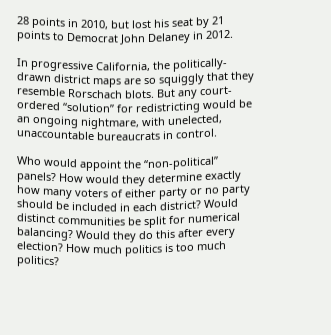28 points in 2010, but lost his seat by 21 points to Democrat John Delaney in 2012.

In progressive California, the politically-drawn district maps are so squiggly that they resemble Rorschach blots. But any court-ordered “solution” for redistricting would be an ongoing nightmare, with unelected, unaccountable bureaucrats in control.

Who would appoint the “non-political” panels? How would they determine exactly how many voters of either party or no party should be included in each district? Would distinct communities be split for numerical balancing? Would they do this after every election? How much politics is too much politics?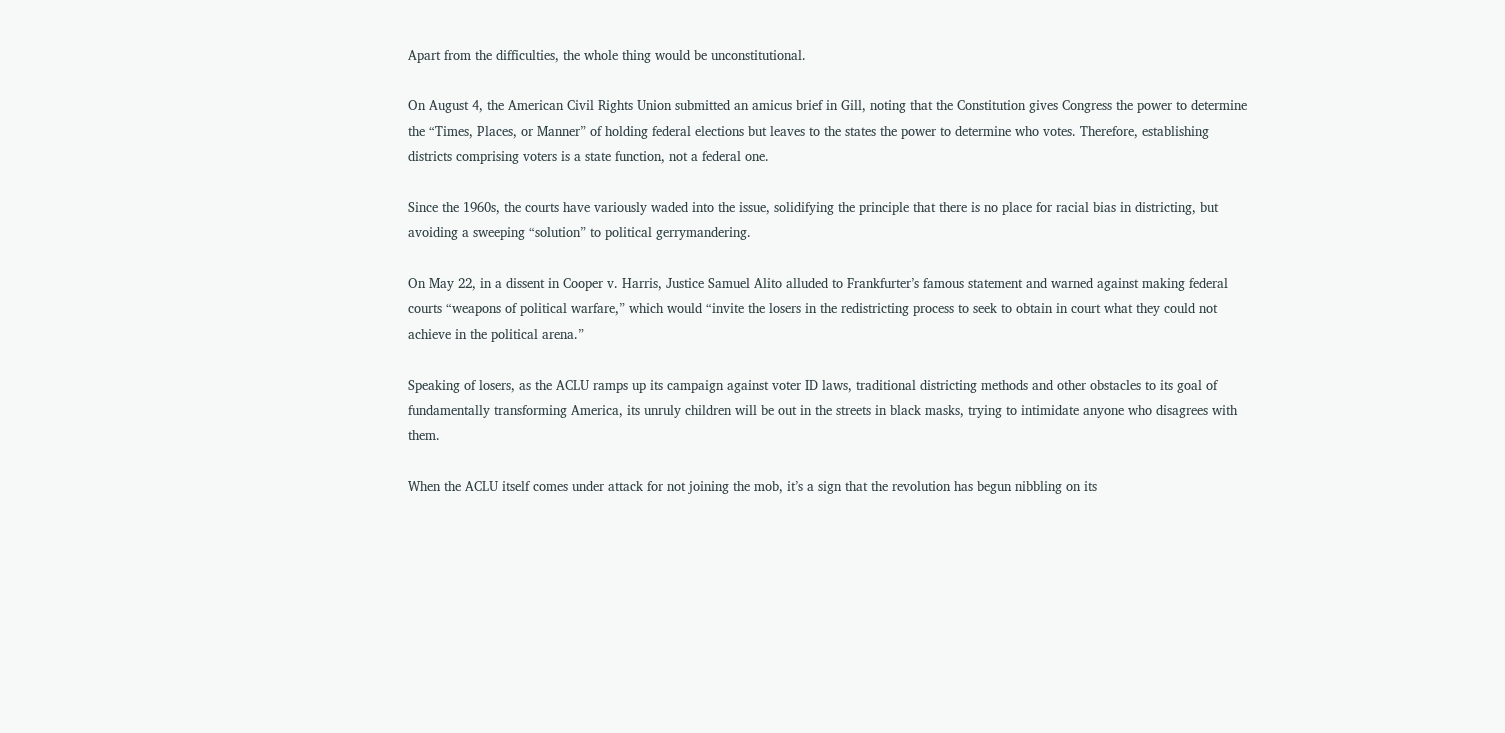Apart from the difficulties, the whole thing would be unconstitutional.

On August 4, the American Civil Rights Union submitted an amicus brief in Gill, noting that the Constitution gives Congress the power to determine the “Times, Places, or Manner” of holding federal elections but leaves to the states the power to determine who votes. Therefore, establishing districts comprising voters is a state function, not a federal one.

Since the 1960s, the courts have variously waded into the issue, solidifying the principle that there is no place for racial bias in districting, but avoiding a sweeping “solution” to political gerrymandering.

On May 22, in a dissent in Cooper v. Harris, Justice Samuel Alito alluded to Frankfurter’s famous statement and warned against making federal courts “weapons of political warfare,” which would “invite the losers in the redistricting process to seek to obtain in court what they could not achieve in the political arena.”

Speaking of losers, as the ACLU ramps up its campaign against voter ID laws, traditional districting methods and other obstacles to its goal of fundamentally transforming America, its unruly children will be out in the streets in black masks, trying to intimidate anyone who disagrees with them.

When the ACLU itself comes under attack for not joining the mob, it’s a sign that the revolution has begun nibbling on its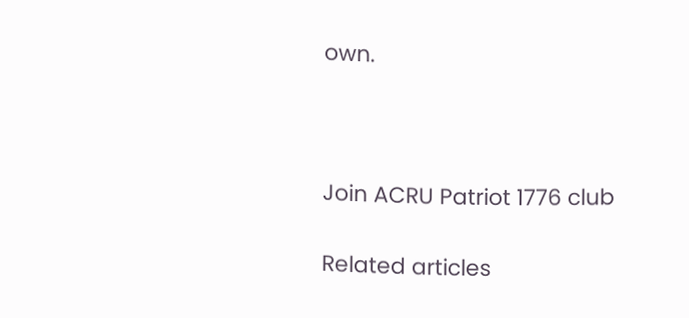own.



Join ACRU Patriot 1776 club

Related articles